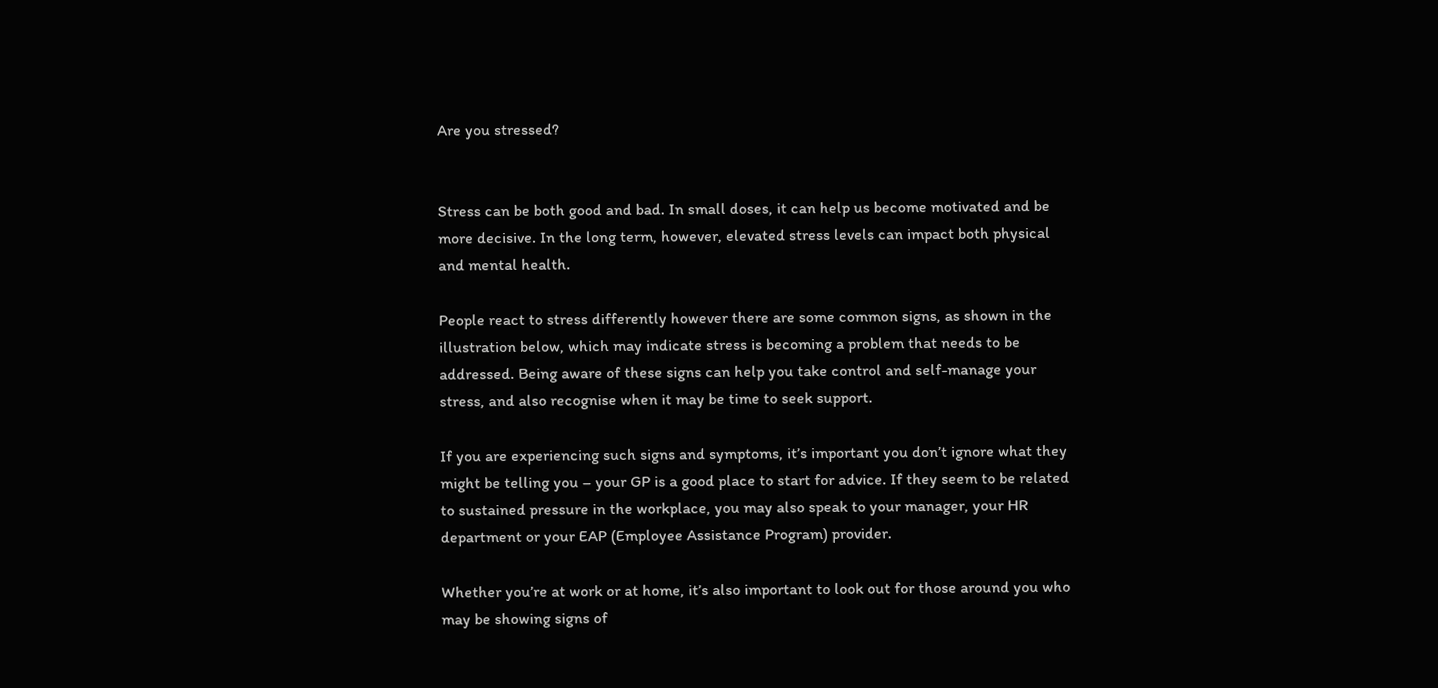Are you stressed?


Stress can be both good and bad. In small doses, it can help us become motivated and be more decisive. In the long term, however, elevated stress levels can impact both physical and mental health.

People react to stress differently however there are some common signs, as shown in the illustration below, which may indicate stress is becoming a problem that needs to be addressed. Being aware of these signs can help you take control and self-manage your stress, and also recognise when it may be time to seek support.

If you are experiencing such signs and symptoms, it’s important you don’t ignore what they might be telling you – your GP is a good place to start for advice. If they seem to be related to sustained pressure in the workplace, you may also speak to your manager, your HR department or your EAP (Employee Assistance Program) provider.

Whether you’re at work or at home, it’s also important to look out for those around you who may be showing signs of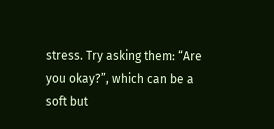stress. Try asking them: “Are you okay?”, which can be a soft but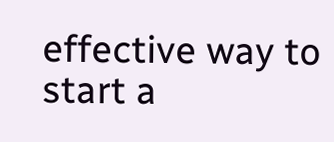effective way to start a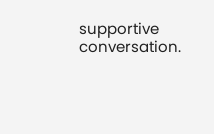supportive conversation.